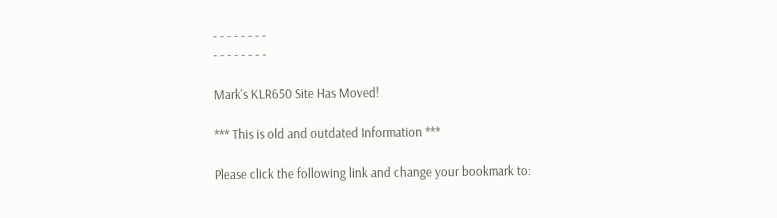- - - - - - - -
- - - - - - - -

Mark's KLR650 Site Has Moved!

*** This is old and outdated Information ***

Please click the following link and change your bookmark to: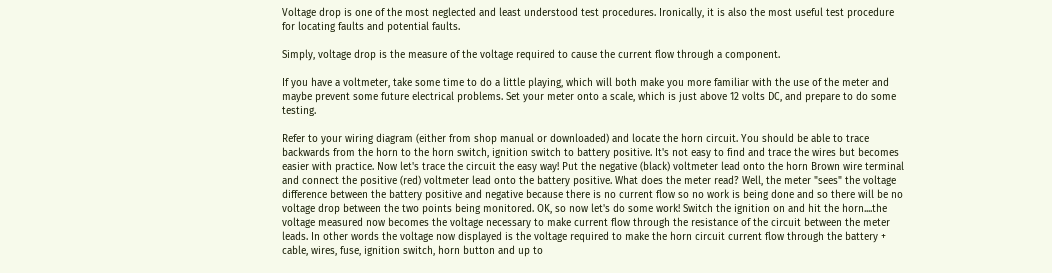Voltage drop is one of the most neglected and least understood test procedures. Ironically, it is also the most useful test procedure for locating faults and potential faults.

Simply, voltage drop is the measure of the voltage required to cause the current flow through a component.

If you have a voltmeter, take some time to do a little playing, which will both make you more familiar with the use of the meter and maybe prevent some future electrical problems. Set your meter onto a scale, which is just above 12 volts DC, and prepare to do some testing.

Refer to your wiring diagram (either from shop manual or downloaded) and locate the horn circuit. You should be able to trace backwards from the horn to the horn switch, ignition switch to battery positive. It's not easy to find and trace the wires but becomes easier with practice. Now let's trace the circuit the easy way! Put the negative (black) voltmeter lead onto the horn Brown wire terminal and connect the positive (red) voltmeter lead onto the battery positive. What does the meter read? Well, the meter "sees" the voltage difference between the battery positive and negative because there is no current flow so no work is being done and so there will be no voltage drop between the two points being monitored. OK, so now let's do some work! Switch the ignition on and hit the horn....the voltage measured now becomes the voltage necessary to make current flow through the resistance of the circuit between the meter leads. In other words the voltage now displayed is the voltage required to make the horn circuit current flow through the battery + cable, wires, fuse, ignition switch, horn button and up to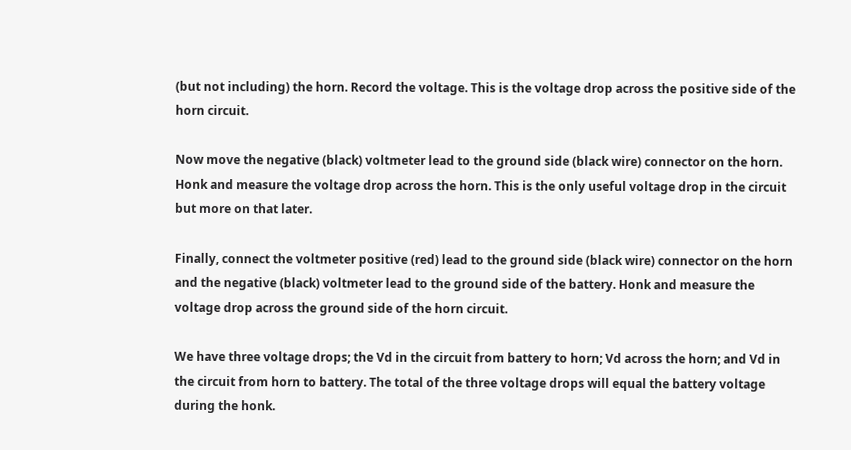(but not including) the horn. Record the voltage. This is the voltage drop across the positive side of the horn circuit.

Now move the negative (black) voltmeter lead to the ground side (black wire) connector on the horn. Honk and measure the voltage drop across the horn. This is the only useful voltage drop in the circuit but more on that later.

Finally, connect the voltmeter positive (red) lead to the ground side (black wire) connector on the horn and the negative (black) voltmeter lead to the ground side of the battery. Honk and measure the voltage drop across the ground side of the horn circuit.

We have three voltage drops; the Vd in the circuit from battery to horn; Vd across the horn; and Vd in the circuit from horn to battery. The total of the three voltage drops will equal the battery voltage during the honk.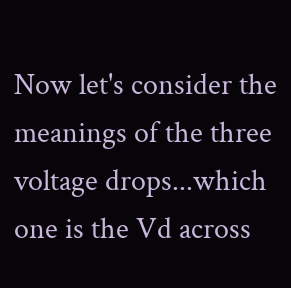Now let's consider the meanings of the three voltage drops...which one is the Vd across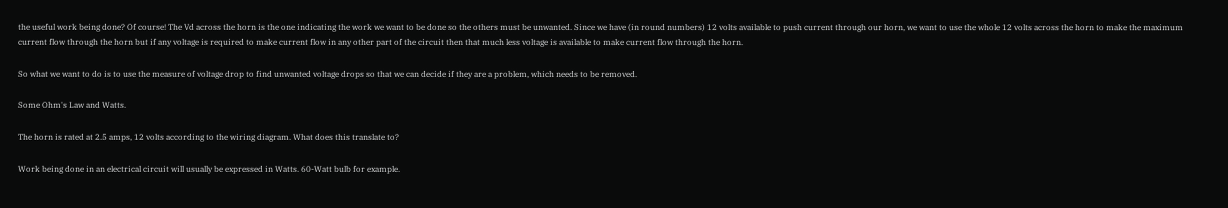the useful work being done? Of course! The Vd across the horn is the one indicating the work we want to be done so the others must be unwanted. Since we have (in round numbers) 12 volts available to push current through our horn, we want to use the whole 12 volts across the horn to make the maximum current flow through the horn but if any voltage is required to make current flow in any other part of the circuit then that much less voltage is available to make current flow through the horn.

So what we want to do is to use the measure of voltage drop to find unwanted voltage drops so that we can decide if they are a problem, which needs to be removed.

Some Ohm's Law and Watts.

The horn is rated at 2.5 amps, 12 volts according to the wiring diagram. What does this translate to?

Work being done in an electrical circuit will usually be expressed in Watts. 60-Watt bulb for example.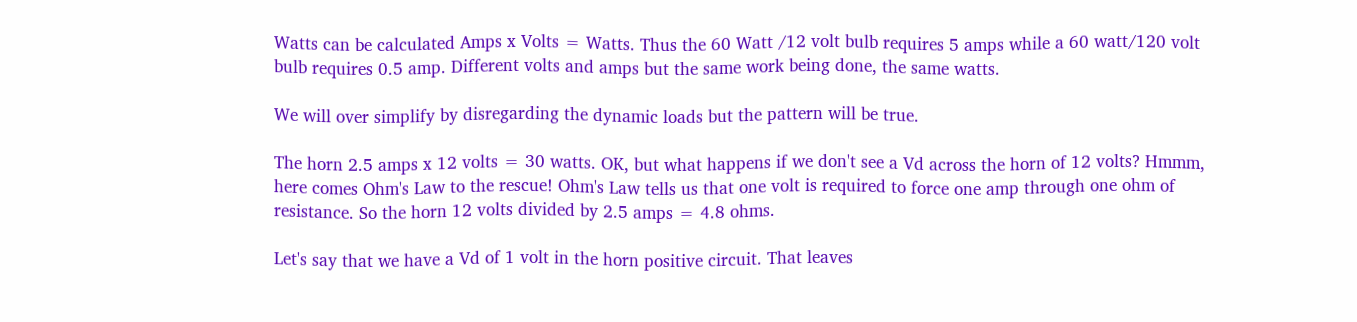Watts can be calculated Amps x Volts = Watts. Thus the 60 Watt /12 volt bulb requires 5 amps while a 60 watt/120 volt bulb requires 0.5 amp. Different volts and amps but the same work being done, the same watts.

We will over simplify by disregarding the dynamic loads but the pattern will be true.

The horn 2.5 amps x 12 volts = 30 watts. OK, but what happens if we don't see a Vd across the horn of 12 volts? Hmmm, here comes Ohm's Law to the rescue! Ohm's Law tells us that one volt is required to force one amp through one ohm of resistance. So the horn 12 volts divided by 2.5 amps = 4.8 ohms.

Let's say that we have a Vd of 1 volt in the horn positive circuit. That leaves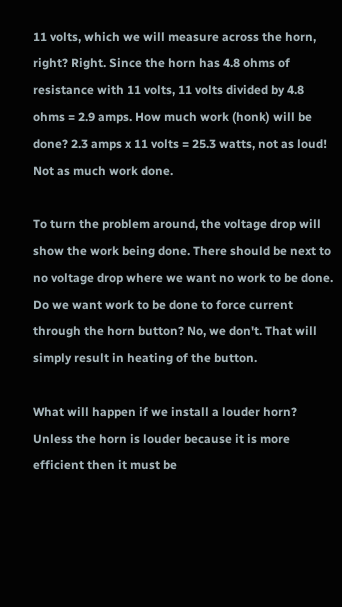11 volts, which we will measure across the horn, right? Right. Since the horn has 4.8 ohms of resistance with 11 volts, 11 volts divided by 4.8 ohms = 2.9 amps. How much work (honk) will be done? 2.3 amps x 11 volts = 25.3 watts, not as loud! Not as much work done.

To turn the problem around, the voltage drop will show the work being done. There should be next to no voltage drop where we want no work to be done. Do we want work to be done to force current through the horn button? No, we don't. That will simply result in heating of the button.

What will happen if we install a louder horn? Unless the horn is louder because it is more efficient then it must be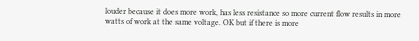louder because it does more work, has less resistance so more current flow results in more watts of work at the same voltage. OK but if there is more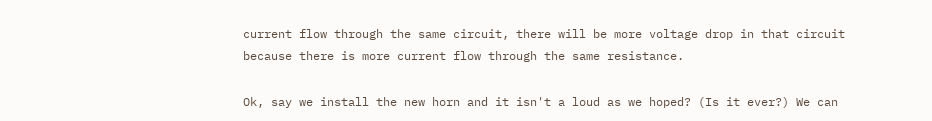current flow through the same circuit, there will be more voltage drop in that circuit because there is more current flow through the same resistance.

Ok, say we install the new horn and it isn't a loud as we hoped? (Is it ever?) We can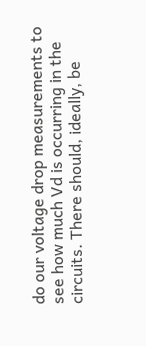do our voltage drop measurements to see how much Vd is occurring in the circuits. There should, ideally, be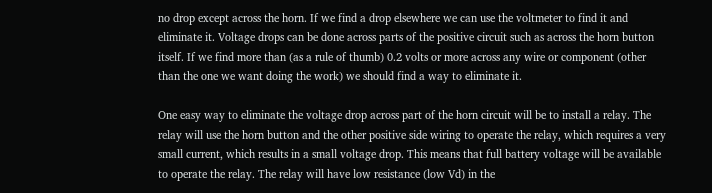no drop except across the horn. If we find a drop elsewhere we can use the voltmeter to find it and eliminate it. Voltage drops can be done across parts of the positive circuit such as across the horn button itself. If we find more than (as a rule of thumb) 0.2 volts or more across any wire or component (other than the one we want doing the work) we should find a way to eliminate it.

One easy way to eliminate the voltage drop across part of the horn circuit will be to install a relay. The relay will use the horn button and the other positive side wiring to operate the relay, which requires a very small current, which results in a small voltage drop. This means that full battery voltage will be available to operate the relay. The relay will have low resistance (low Vd) in the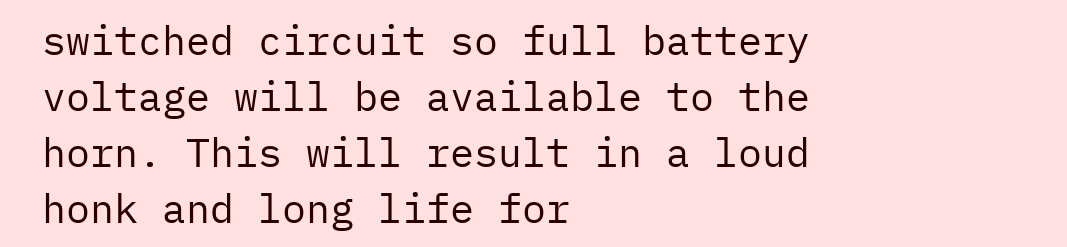switched circuit so full battery voltage will be available to the horn. This will result in a loud honk and long life for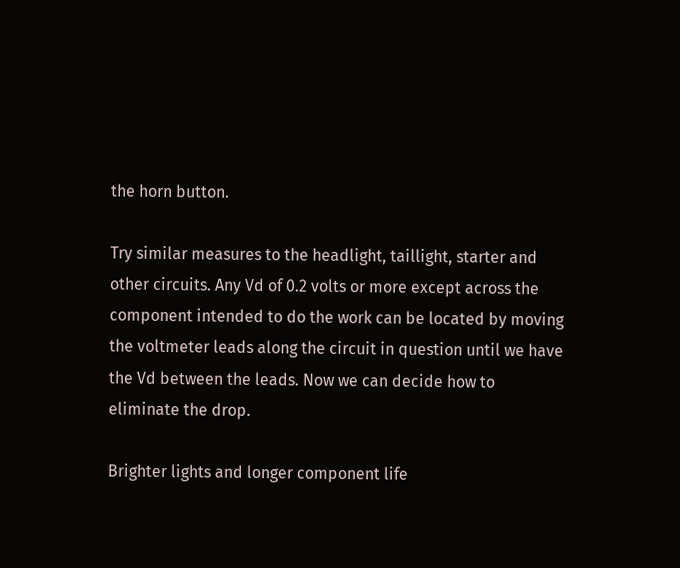the horn button.

Try similar measures to the headlight, taillight, starter and other circuits. Any Vd of 0.2 volts or more except across the component intended to do the work can be located by moving the voltmeter leads along the circuit in question until we have the Vd between the leads. Now we can decide how to eliminate the drop.

Brighter lights and longer component life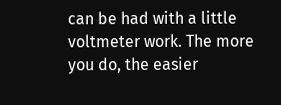can be had with a little voltmeter work. The more you do, the easier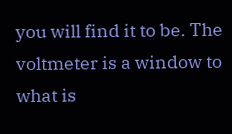you will find it to be. The voltmeter is a window to what is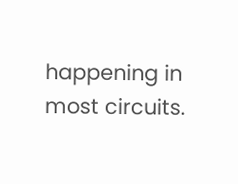happening in most circuits.